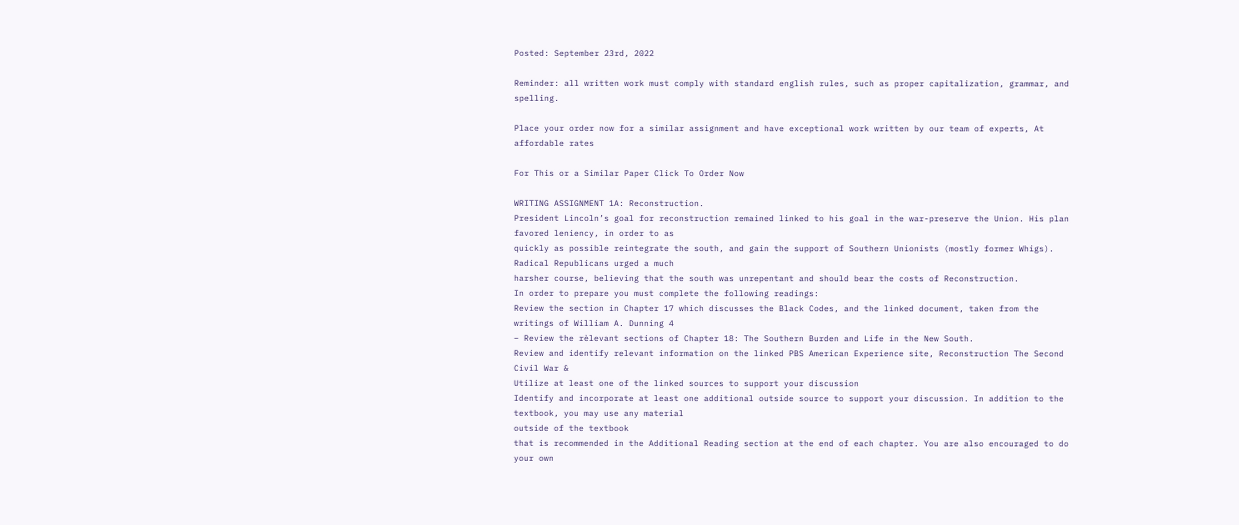Posted: September 23rd, 2022

Reminder: all written work must comply with standard english rules, such as proper capitalization, grammar, and spelling.

Place your order now for a similar assignment and have exceptional work written by our team of experts, At affordable rates

For This or a Similar Paper Click To Order Now

WRITING ASSIGNMENT 1A: Reconstruction.
President Lincoln’s goal for reconstruction remained linked to his goal in the war-preserve the Union. His plan favored leniency, in order to as
quickly as possible reintegrate the south, and gain the support of Southern Unionists (mostly former Whigs). Radical Republicans urged a much
harsher course, believing that the south was unrepentant and should bear the costs of Reconstruction.
In order to prepare you must complete the following readings:
Review the section in Chapter 17 which discusses the Black Codes, and the linked document, taken from the writings of William A. Dunning 4
– Review the rèlevant sections of Chapter 18: The Southern Burden and Life in the New South.
Review and identify relevant information on the linked PBS American Experience site, Reconstruction The Second Civil War &
Utilize at least one of the linked sources to support your discussion
Identify and incorporate at least one additional outside source to support your discussion. In addition to the textbook, you may use any material
outside of the textbook
that is recommended in the Additional Reading section at the end of each chapter. You are also encouraged to do your own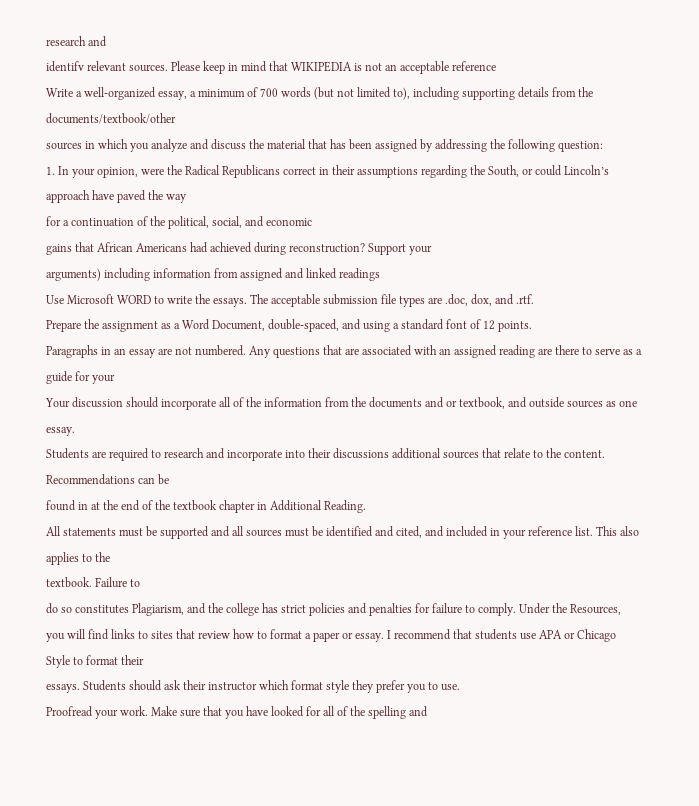research and
identifv relevant sources. Please keep in mind that WIKIPEDIA is not an acceptable reference
Write a well-organized essay, a minimum of 700 words (but not limited to), including supporting details from the documents/textbook/other
sources in which you analyze and discuss the material that has been assigned by addressing the following question:
1. In your opinion, were the Radical Republicans correct in their assumptions regarding the South, or could Lincoln’s approach have paved the way
for a continuation of the political, social, and economic
gains that African Americans had achieved during reconstruction? Support your
arguments) including information from assigned and linked readings
Use Microsoft WORD to write the essays. The acceptable submission file types are .doc, dox, and .rtf.
Prepare the assignment as a Word Document, double-spaced, and using a standard font of 12 points.
Paragraphs in an essay are not numbered. Any questions that are associated with an assigned reading are there to serve as a guide for your
Your discussion should incorporate all of the information from the documents and or textbook, and outside sources as one essay.
Students are required to research and incorporate into their discussions additional sources that relate to the content. Recommendations can be
found in at the end of the textbook chapter in Additional Reading.
All statements must be supported and all sources must be identified and cited, and included in your reference list. This also applies to the
textbook. Failure to
do so constitutes Plagiarism, and the college has strict policies and penalties for failure to comply. Under the Resources,
you will find links to sites that review how to format a paper or essay. I recommend that students use APA or Chicago Style to format their
essays. Students should ask their instructor which format style they prefer you to use.
Proofread your work. Make sure that you have looked for all of the spelling and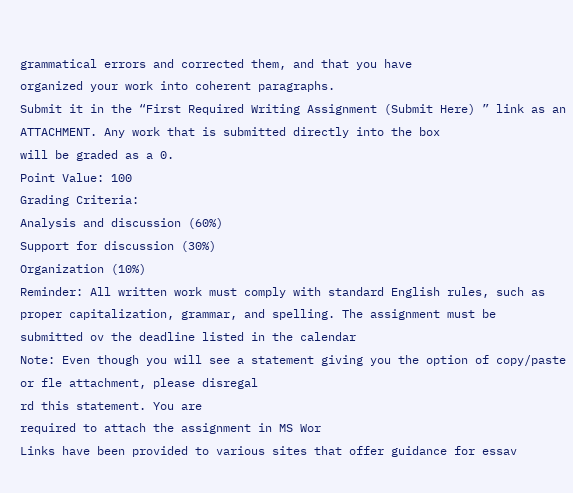grammatical errors and corrected them, and that you have
organized your work into coherent paragraphs.
Submit it in the “First Required Writing Assignment (Submit Here) ” link as an ATTACHMENT. Any work that is submitted directly into the box
will be graded as a 0.
Point Value: 100
Grading Criteria:
Analysis and discussion (60%)
Support for discussion (30%)
Organization (10%)
Reminder: All written work must comply with standard English rules, such as proper capitalization, grammar, and spelling. The assignment must be
submitted ov the deadline listed in the calendar
Note: Even though you will see a statement giving you the option of copy/paste or fle attachment, please disregal
rd this statement. You are
required to attach the assignment in MS Wor
Links have been provided to various sites that offer guidance for essav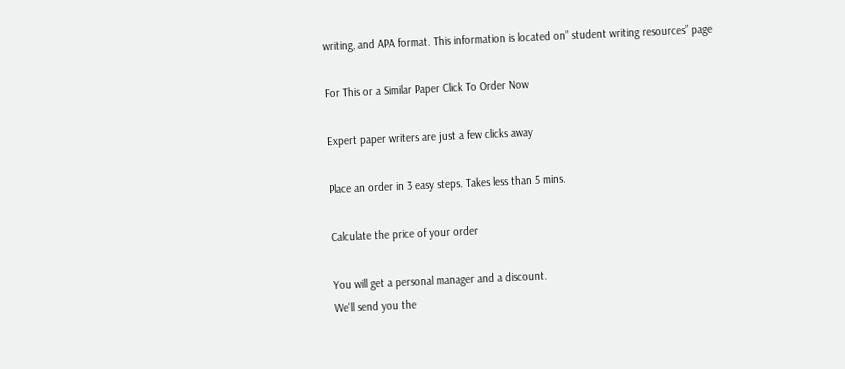writing, and APA format. This information is located on” student writing resources” page

For This or a Similar Paper Click To Order Now

Expert paper writers are just a few clicks away

Place an order in 3 easy steps. Takes less than 5 mins.

Calculate the price of your order

You will get a personal manager and a discount.
We'll send you the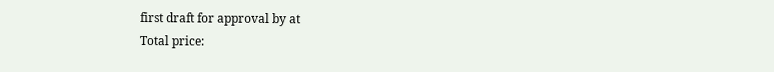first draft for approval by at
Total price: